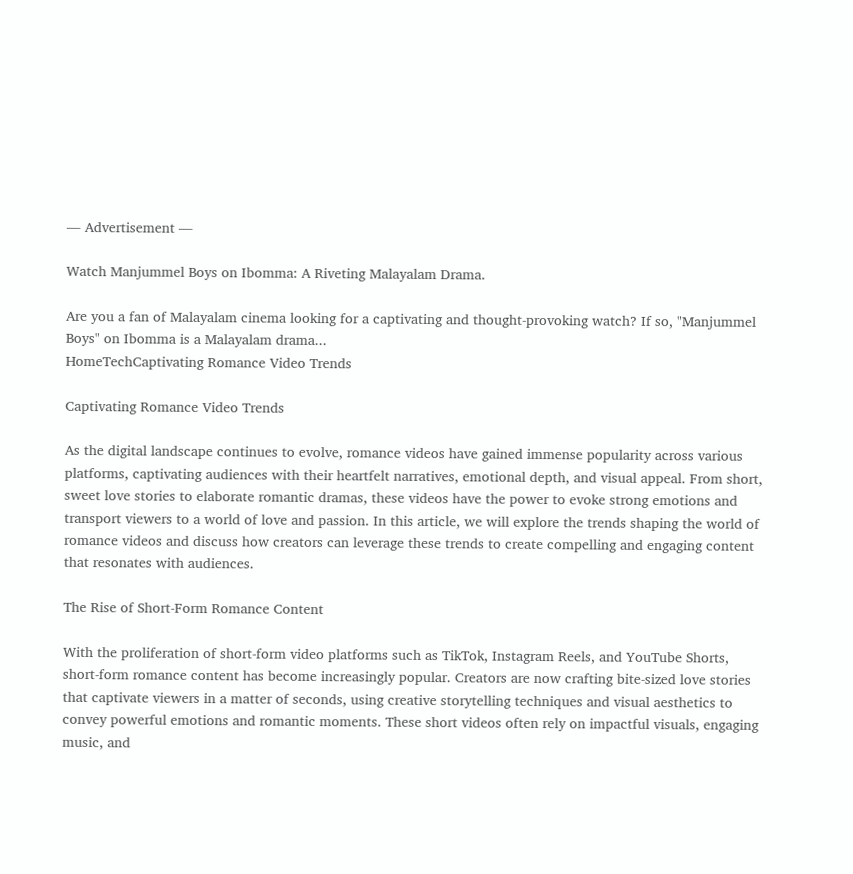― Advertisement ―

Watch Manjummel Boys on Ibomma: A Riveting Malayalam Drama.

Are you a fan of Malayalam cinema looking for a captivating and thought-provoking watch? If so, "Manjummel Boys" on Ibomma is a Malayalam drama...
HomeTechCaptivating Romance Video Trends

Captivating Romance Video Trends

As the digital landscape continues to evolve, romance videos have gained immense popularity across various platforms, captivating audiences with their heartfelt narratives, emotional depth, and visual appeal. From short, sweet love stories to elaborate romantic dramas, these videos have the power to evoke strong emotions and transport viewers to a world of love and passion. In this article, we will explore the trends shaping the world of romance videos and discuss how creators can leverage these trends to create compelling and engaging content that resonates with audiences.

The Rise of Short-Form Romance Content

With the proliferation of short-form video platforms such as TikTok, Instagram Reels, and YouTube Shorts, short-form romance content has become increasingly popular. Creators are now crafting bite-sized love stories that captivate viewers in a matter of seconds, using creative storytelling techniques and visual aesthetics to convey powerful emotions and romantic moments. These short videos often rely on impactful visuals, engaging music, and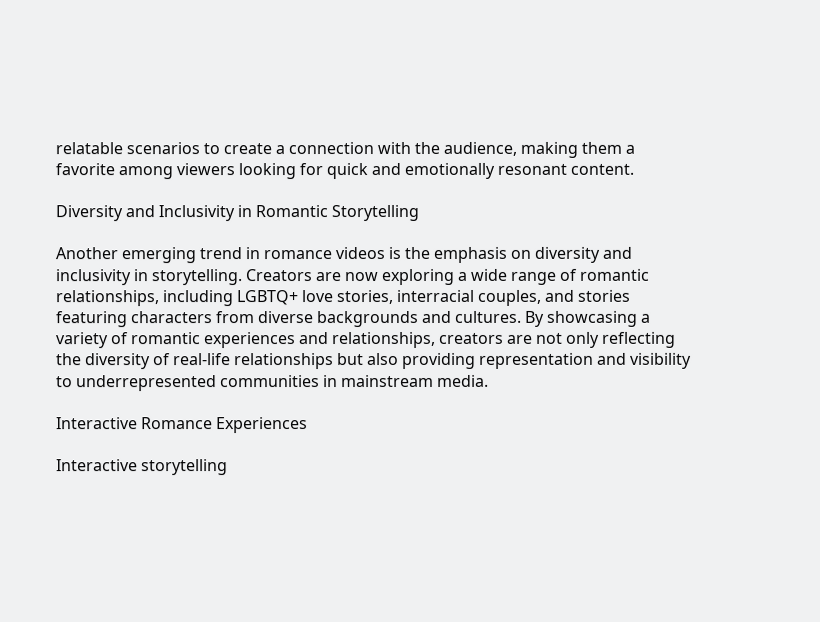relatable scenarios to create a connection with the audience, making them a favorite among viewers looking for quick and emotionally resonant content.

Diversity and Inclusivity in Romantic Storytelling

Another emerging trend in romance videos is the emphasis on diversity and inclusivity in storytelling. Creators are now exploring a wide range of romantic relationships, including LGBTQ+ love stories, interracial couples, and stories featuring characters from diverse backgrounds and cultures. By showcasing a variety of romantic experiences and relationships, creators are not only reflecting the diversity of real-life relationships but also providing representation and visibility to underrepresented communities in mainstream media.

Interactive Romance Experiences

Interactive storytelling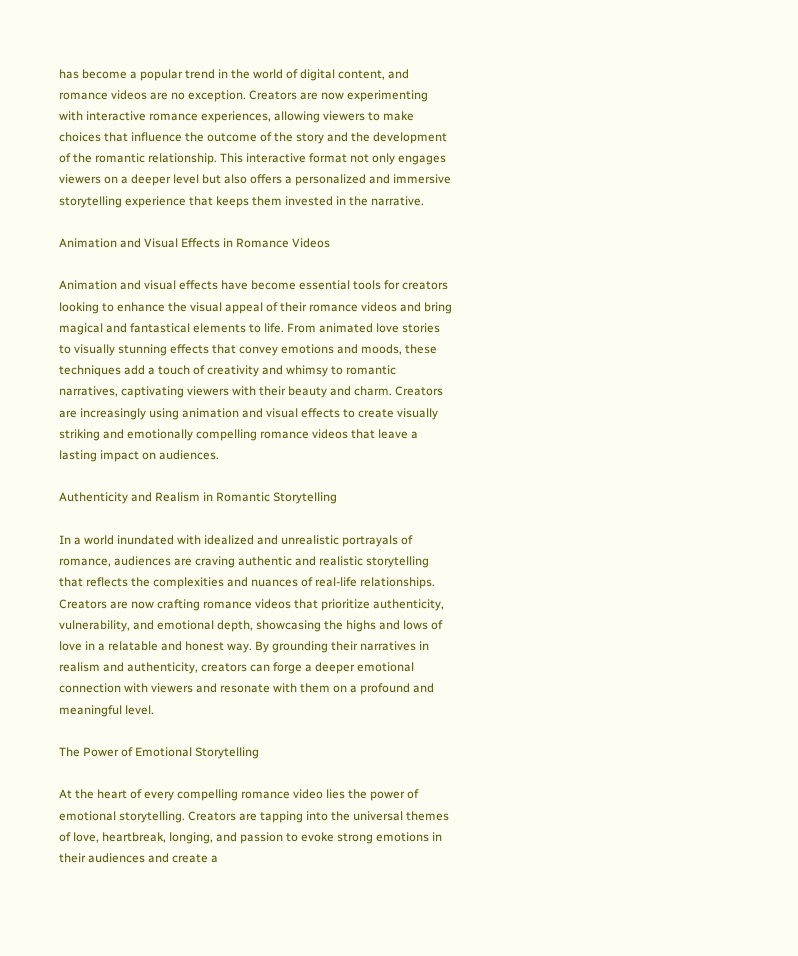has become a popular trend in the world of digital content, and romance videos are no exception. Creators are now experimenting with interactive romance experiences, allowing viewers to make choices that influence the outcome of the story and the development of the romantic relationship. This interactive format not only engages viewers on a deeper level but also offers a personalized and immersive storytelling experience that keeps them invested in the narrative.

Animation and Visual Effects in Romance Videos

Animation and visual effects have become essential tools for creators looking to enhance the visual appeal of their romance videos and bring magical and fantastical elements to life. From animated love stories to visually stunning effects that convey emotions and moods, these techniques add a touch of creativity and whimsy to romantic narratives, captivating viewers with their beauty and charm. Creators are increasingly using animation and visual effects to create visually striking and emotionally compelling romance videos that leave a lasting impact on audiences.

Authenticity and Realism in Romantic Storytelling

In a world inundated with idealized and unrealistic portrayals of romance, audiences are craving authentic and realistic storytelling that reflects the complexities and nuances of real-life relationships. Creators are now crafting romance videos that prioritize authenticity, vulnerability, and emotional depth, showcasing the highs and lows of love in a relatable and honest way. By grounding their narratives in realism and authenticity, creators can forge a deeper emotional connection with viewers and resonate with them on a profound and meaningful level.

The Power of Emotional Storytelling

At the heart of every compelling romance video lies the power of emotional storytelling. Creators are tapping into the universal themes of love, heartbreak, longing, and passion to evoke strong emotions in their audiences and create a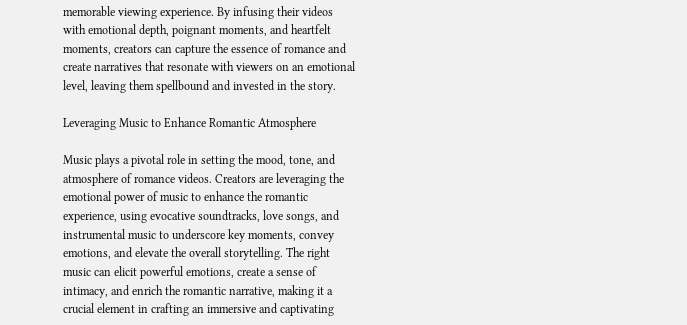memorable viewing experience. By infusing their videos with emotional depth, poignant moments, and heartfelt moments, creators can capture the essence of romance and create narratives that resonate with viewers on an emotional level, leaving them spellbound and invested in the story.

Leveraging Music to Enhance Romantic Atmosphere

Music plays a pivotal role in setting the mood, tone, and atmosphere of romance videos. Creators are leveraging the emotional power of music to enhance the romantic experience, using evocative soundtracks, love songs, and instrumental music to underscore key moments, convey emotions, and elevate the overall storytelling. The right music can elicit powerful emotions, create a sense of intimacy, and enrich the romantic narrative, making it a crucial element in crafting an immersive and captivating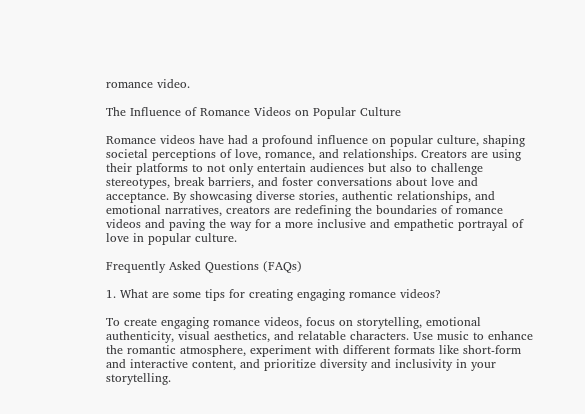romance video.

The Influence of Romance Videos on Popular Culture

Romance videos have had a profound influence on popular culture, shaping societal perceptions of love, romance, and relationships. Creators are using their platforms to not only entertain audiences but also to challenge stereotypes, break barriers, and foster conversations about love and acceptance. By showcasing diverse stories, authentic relationships, and emotional narratives, creators are redefining the boundaries of romance videos and paving the way for a more inclusive and empathetic portrayal of love in popular culture.

Frequently Asked Questions (FAQs)

1. What are some tips for creating engaging romance videos?

To create engaging romance videos, focus on storytelling, emotional authenticity, visual aesthetics, and relatable characters. Use music to enhance the romantic atmosphere, experiment with different formats like short-form and interactive content, and prioritize diversity and inclusivity in your storytelling.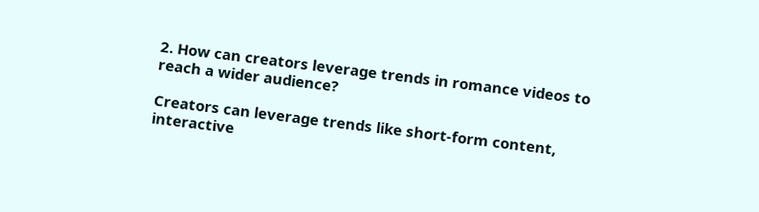2. How can creators leverage trends in romance videos to reach a wider audience?

Creators can leverage trends like short-form content, interactive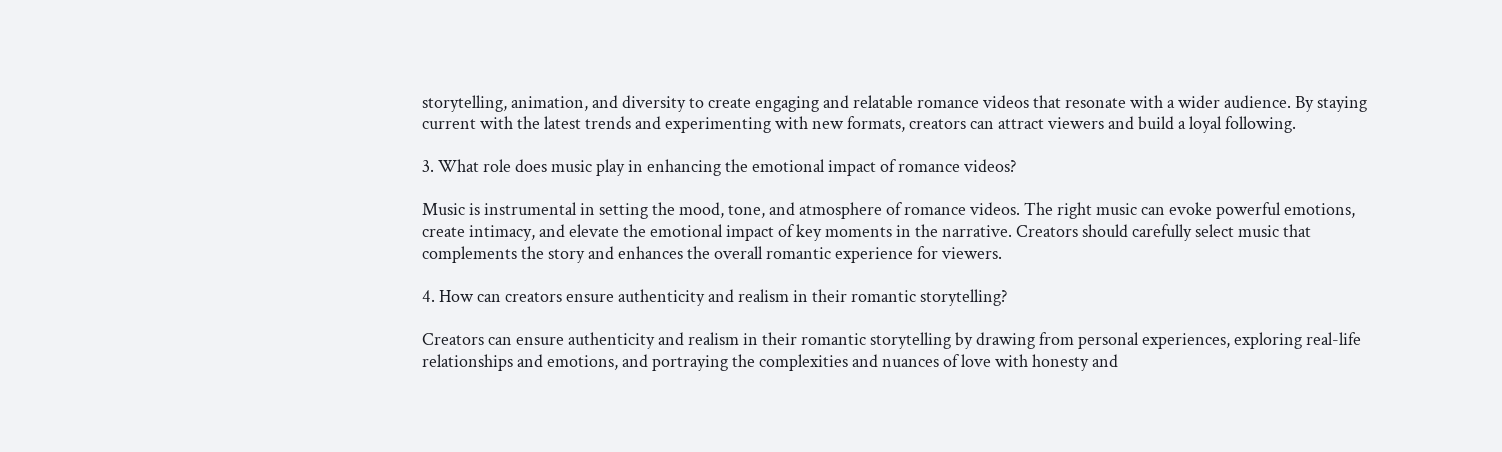storytelling, animation, and diversity to create engaging and relatable romance videos that resonate with a wider audience. By staying current with the latest trends and experimenting with new formats, creators can attract viewers and build a loyal following.

3. What role does music play in enhancing the emotional impact of romance videos?

Music is instrumental in setting the mood, tone, and atmosphere of romance videos. The right music can evoke powerful emotions, create intimacy, and elevate the emotional impact of key moments in the narrative. Creators should carefully select music that complements the story and enhances the overall romantic experience for viewers.

4. How can creators ensure authenticity and realism in their romantic storytelling?

Creators can ensure authenticity and realism in their romantic storytelling by drawing from personal experiences, exploring real-life relationships and emotions, and portraying the complexities and nuances of love with honesty and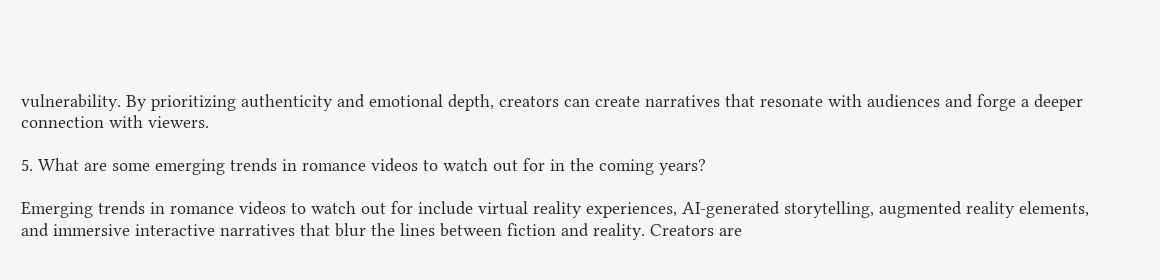vulnerability. By prioritizing authenticity and emotional depth, creators can create narratives that resonate with audiences and forge a deeper connection with viewers.

5. What are some emerging trends in romance videos to watch out for in the coming years?

Emerging trends in romance videos to watch out for include virtual reality experiences, AI-generated storytelling, augmented reality elements, and immersive interactive narratives that blur the lines between fiction and reality. Creators are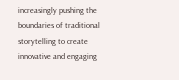increasingly pushing the boundaries of traditional storytelling to create innovative and engaging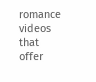romance videos that offer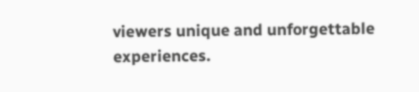viewers unique and unforgettable experiences.